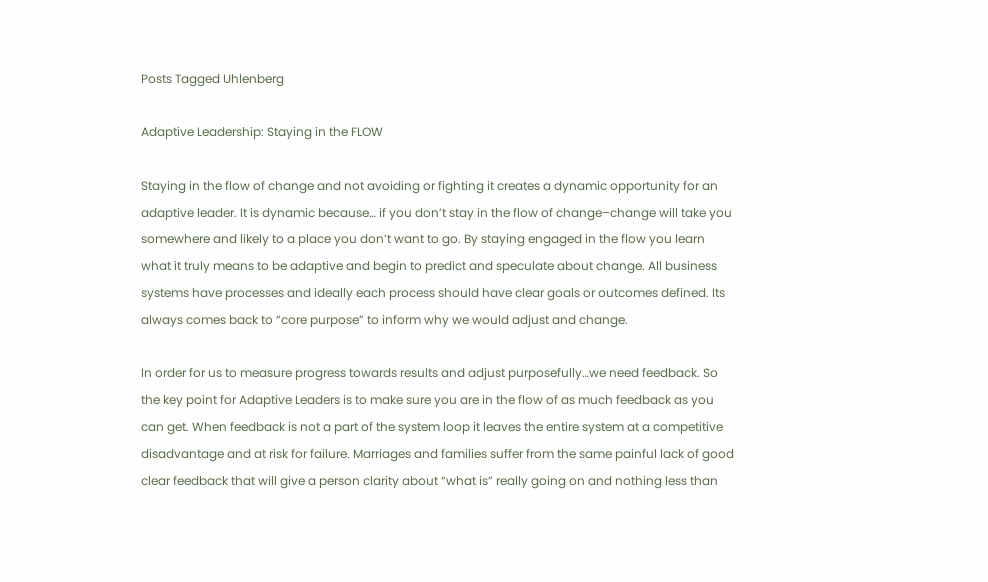Posts Tagged Uhlenberg

Adaptive Leadership: Staying in the FLOW

Staying in the flow of change and not avoiding or fighting it creates a dynamic opportunity for an adaptive leader. It is dynamic because… if you don’t stay in the flow of change–change will take you somewhere and likely to a place you don’t want to go. By staying engaged in the flow you learn what it truly means to be adaptive and begin to predict and speculate about change. All business systems have processes and ideally each process should have clear goals or outcomes defined. Its always comes back to “core purpose” to inform why we would adjust and change.

In order for us to measure progress towards results and adjust purposefully…we need feedback. So the key point for Adaptive Leaders is to make sure you are in the flow of as much feedback as you can get. When feedback is not a part of the system loop it leaves the entire system at a competitive disadvantage and at risk for failure. Marriages and families suffer from the same painful lack of good clear feedback that will give a person clarity about “what is” really going on and nothing less than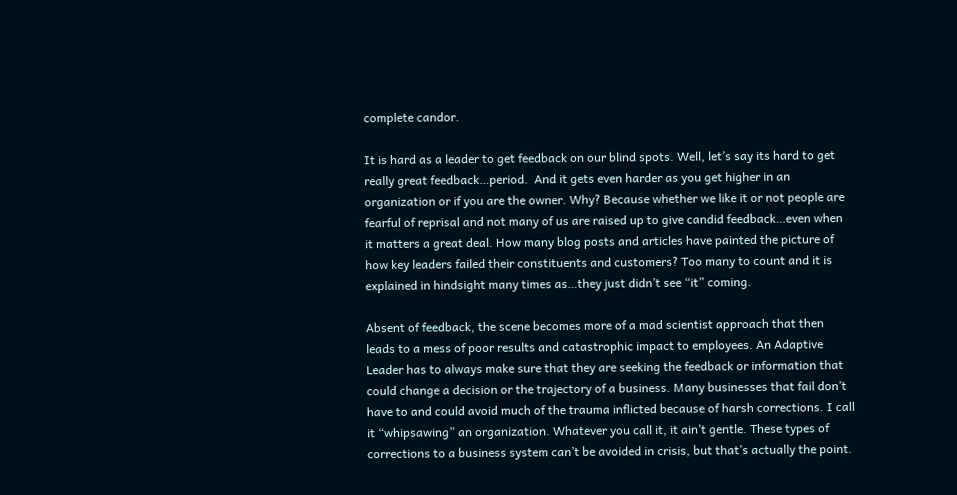complete candor.

It is hard as a leader to get feedback on our blind spots. Well, let’s say its hard to get really great feedback…period.  And it gets even harder as you get higher in an organization or if you are the owner. Why? Because whether we like it or not people are fearful of reprisal and not many of us are raised up to give candid feedback…even when it matters a great deal. How many blog posts and articles have painted the picture of how key leaders failed their constituents and customers? Too many to count and it is explained in hindsight many times as…they just didn’t see “it” coming.

Absent of feedback, the scene becomes more of a mad scientist approach that then leads to a mess of poor results and catastrophic impact to employees. An Adaptive Leader has to always make sure that they are seeking the feedback or information that could change a decision or the trajectory of a business. Many businesses that fail don’t have to and could avoid much of the trauma inflicted because of harsh corrections. I call it “whipsawing” an organization. Whatever you call it, it ain’t gentle. These types of corrections to a business system can’t be avoided in crisis, but that’s actually the point.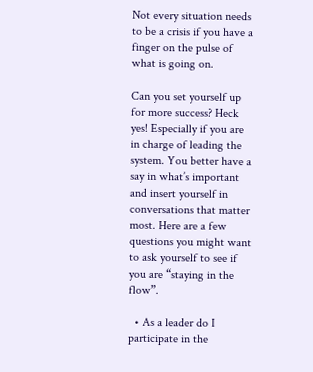Not every situation needs to be a crisis if you have a finger on the pulse of what is going on.

Can you set yourself up for more success? Heck yes! Especially if you are in charge of leading the system. You better have a say in what’s important and insert yourself in conversations that matter most. Here are a few questions you might want to ask yourself to see if you are “staying in the flow”.

  • As a leader do I participate in the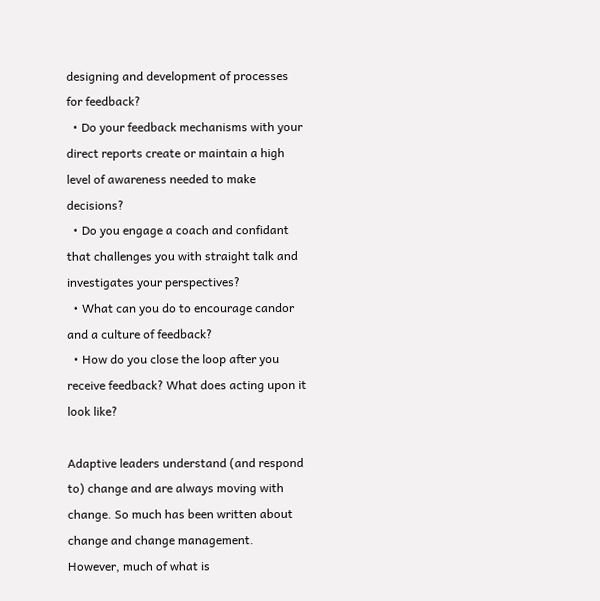designing and development of processes for feedback?
  • Do your feedback mechanisms with your direct reports create or maintain a high level of awareness needed to make decisions?
  • Do you engage a coach and confidant that challenges you with straight talk and investigates your perspectives?
  • What can you do to encourage candor and a culture of feedback?
  • How do you close the loop after you receive feedback? What does acting upon it look like?

Adaptive leaders understand (and respond to) change and are always moving with change. So much has been written about change and change management. However, much of what is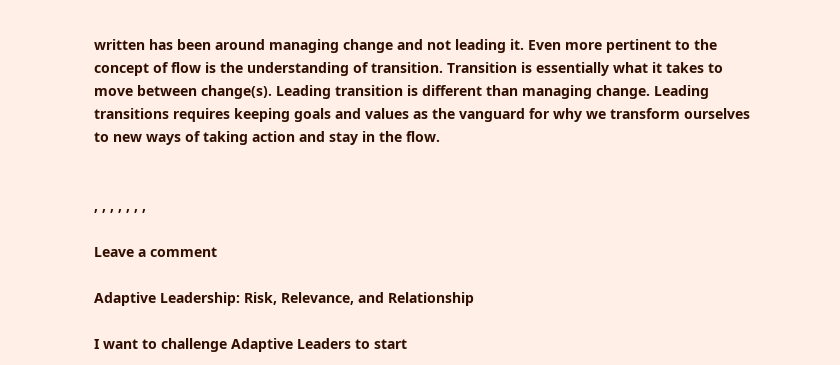written has been around managing change and not leading it. Even more pertinent to the concept of flow is the understanding of transition. Transition is essentially what it takes to move between change(s). Leading transition is different than managing change. Leading transitions requires keeping goals and values as the vanguard for why we transform ourselves to new ways of taking action and stay in the flow.


, , , , , , ,

Leave a comment

Adaptive Leadership: Risk, Relevance, and Relationship

I want to challenge Adaptive Leaders to start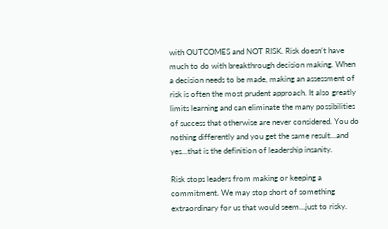with OUTCOMES and NOT RISK. Risk doesn’t have much to do with breakthrough decision making. When a decision needs to be made, making an assessment of risk is often the most prudent approach. It also greatly limits learning and can eliminate the many possibilities of success that otherwise are never considered. You do nothing differently and you get the same result…and yes…that is the definition of leadership insanity.

Risk stops leaders from making or keeping a commitment. We may stop short of something extraordinary for us that would seem…just to risky.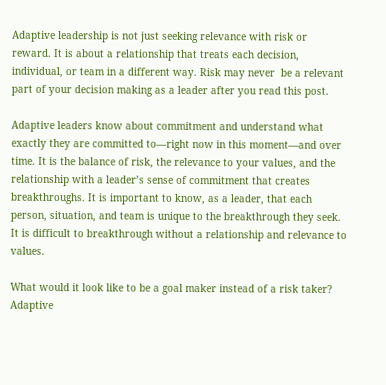Adaptive leadership is not just seeking relevance with risk or reward. It is about a relationship that treats each decision, individual, or team in a different way. Risk may never  be a relevant part of your decision making as a leader after you read this post.

Adaptive leaders know about commitment and understand what exactly they are committed to—right now in this moment—and over time. It is the balance of risk, the relevance to your values, and the relationship with a leader’s sense of commitment that creates breakthroughs. It is important to know, as a leader, that each person, situation, and team is unique to the breakthrough they seek. It is difficult to breakthrough without a relationship and relevance to values.

What would it look like to be a goal maker instead of a risk taker? Adaptive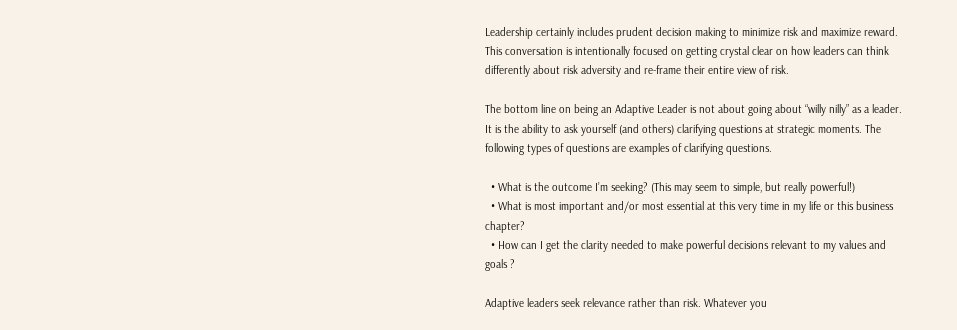Leadership certainly includes prudent decision making to minimize risk and maximize reward. This conversation is intentionally focused on getting crystal clear on how leaders can think differently about risk adversity and re-frame their entire view of risk.

The bottom line on being an Adaptive Leader is not about going about “willy nilly” as a leader. It is the ability to ask yourself (and others) clarifying questions at strategic moments. The following types of questions are examples of clarifying questions.

  • What is the outcome I’m seeking? (This may seem to simple, but really powerful!)
  • What is most important and/or most essential at this very time in my life or this business chapter?
  • How can I get the clarity needed to make powerful decisions relevant to my values and goals ?

Adaptive leaders seek relevance rather than risk. Whatever you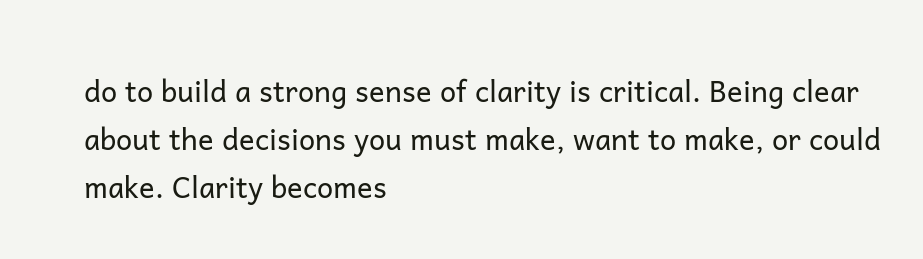do to build a strong sense of clarity is critical. Being clear about the decisions you must make, want to make, or could make. Clarity becomes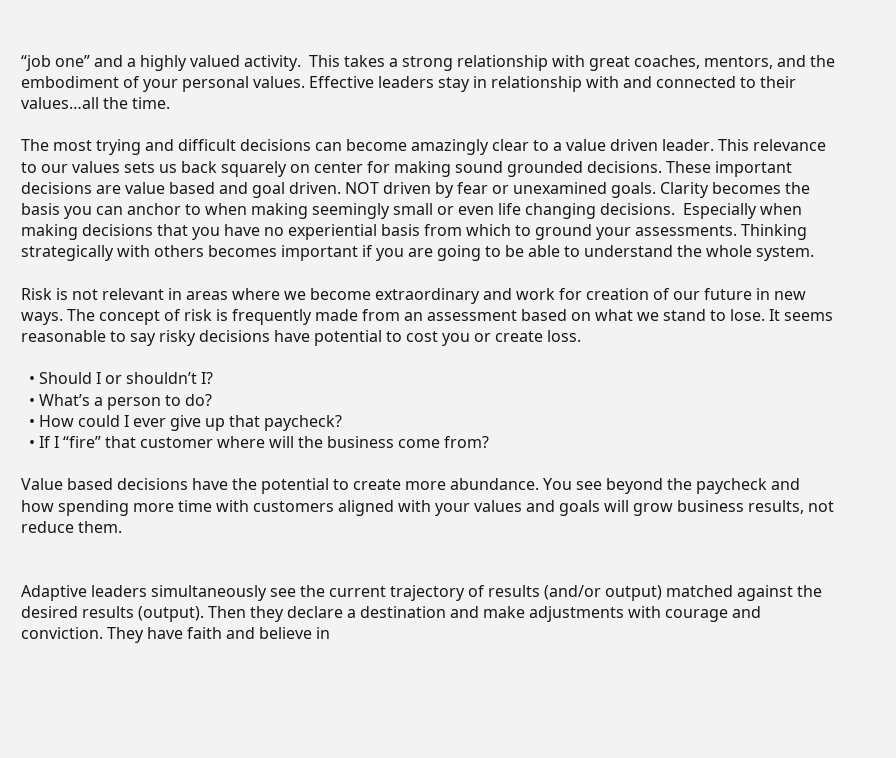“job one” and a highly valued activity.  This takes a strong relationship with great coaches, mentors, and the embodiment of your personal values. Effective leaders stay in relationship with and connected to their values…all the time.

The most trying and difficult decisions can become amazingly clear to a value driven leader. This relevance to our values sets us back squarely on center for making sound grounded decisions. These important decisions are value based and goal driven. NOT driven by fear or unexamined goals. Clarity becomes the basis you can anchor to when making seemingly small or even life changing decisions.  Especially when making decisions that you have no experiential basis from which to ground your assessments. Thinking strategically with others becomes important if you are going to be able to understand the whole system.

Risk is not relevant in areas where we become extraordinary and work for creation of our future in new ways. The concept of risk is frequently made from an assessment based on what we stand to lose. It seems reasonable to say risky decisions have potential to cost you or create loss.

  • Should I or shouldn’t I?
  • What’s a person to do?
  • How could I ever give up that paycheck?
  • If I “fire” that customer where will the business come from?

Value based decisions have the potential to create more abundance. You see beyond the paycheck and how spending more time with customers aligned with your values and goals will grow business results, not reduce them.


Adaptive leaders simultaneously see the current trajectory of results (and/or output) matched against the desired results (output). Then they declare a destination and make adjustments with courage and conviction. They have faith and believe in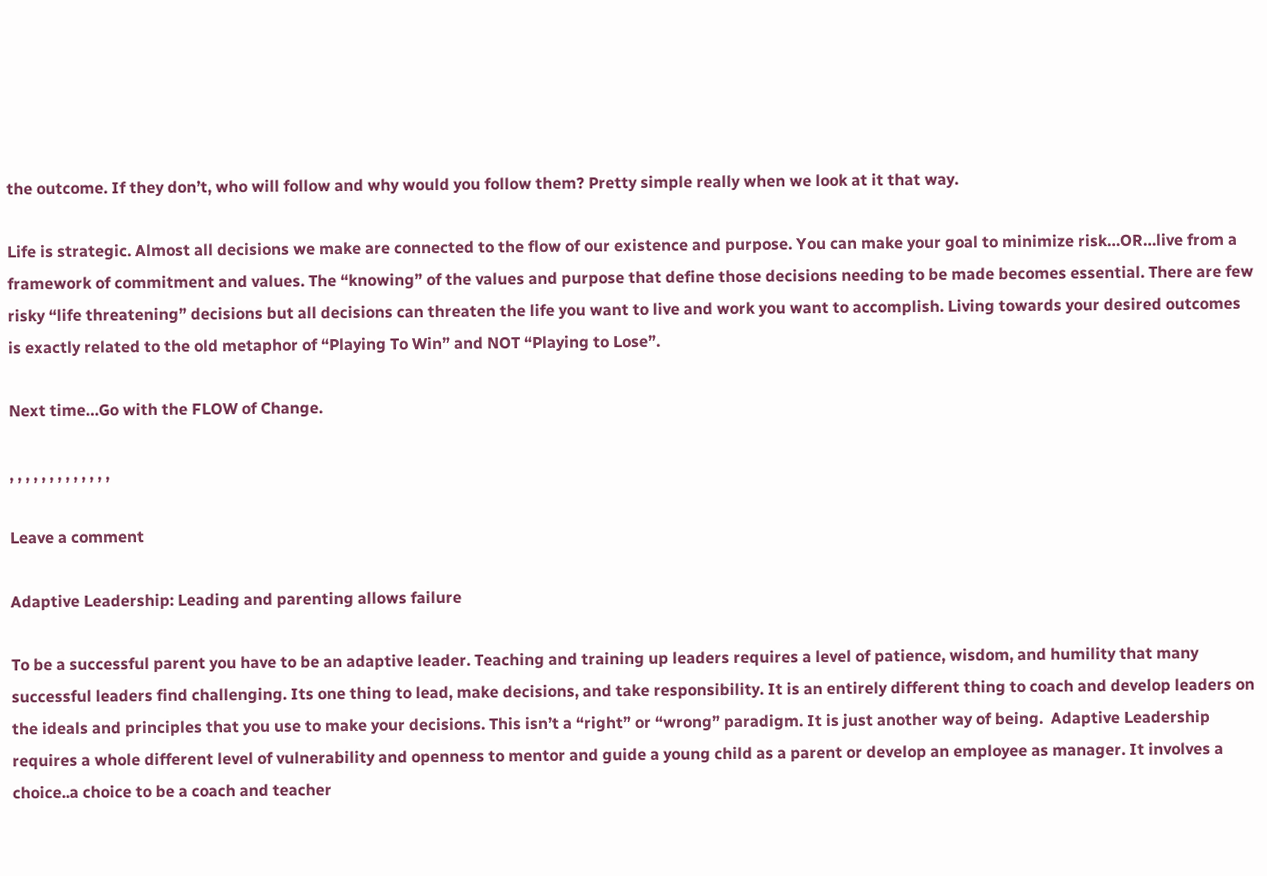the outcome. If they don’t, who will follow and why would you follow them? Pretty simple really when we look at it that way.

Life is strategic. Almost all decisions we make are connected to the flow of our existence and purpose. You can make your goal to minimize risk…OR…live from a framework of commitment and values. The “knowing” of the values and purpose that define those decisions needing to be made becomes essential. There are few risky “life threatening” decisions but all decisions can threaten the life you want to live and work you want to accomplish. Living towards your desired outcomes is exactly related to the old metaphor of “Playing To Win” and NOT “Playing to Lose”.

Next time…Go with the FLOW of Change.

, , , , , , , , , , , , ,

Leave a comment

Adaptive Leadership: Leading and parenting allows failure

To be a successful parent you have to be an adaptive leader. Teaching and training up leaders requires a level of patience, wisdom, and humility that many successful leaders find challenging. Its one thing to lead, make decisions, and take responsibility. It is an entirely different thing to coach and develop leaders on the ideals and principles that you use to make your decisions. This isn’t a “right” or “wrong” paradigm. It is just another way of being.  Adaptive Leadership requires a whole different level of vulnerability and openness to mentor and guide a young child as a parent or develop an employee as manager. It involves a choice..a choice to be a coach and teacher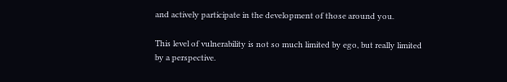and actively participate in the development of those around you.

This level of vulnerability is not so much limited by ego, but really limited by a perspective.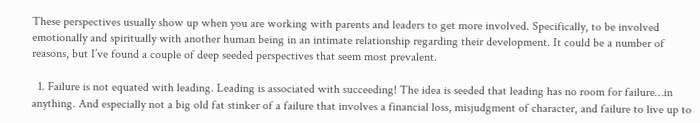These perspectives usually show up when you are working with parents and leaders to get more involved. Specifically, to be involved emotionally and spiritually with another human being in an intimate relationship regarding their development. It could be a number of reasons, but I’ve found a couple of deep seeded perspectives that seem most prevalent.

  1. Failure is not equated with leading. Leading is associated with succeeding! The idea is seeded that leading has no room for failure…in anything. And especially not a big old fat stinker of a failure that involves a financial loss, misjudgment of character, and failure to live up to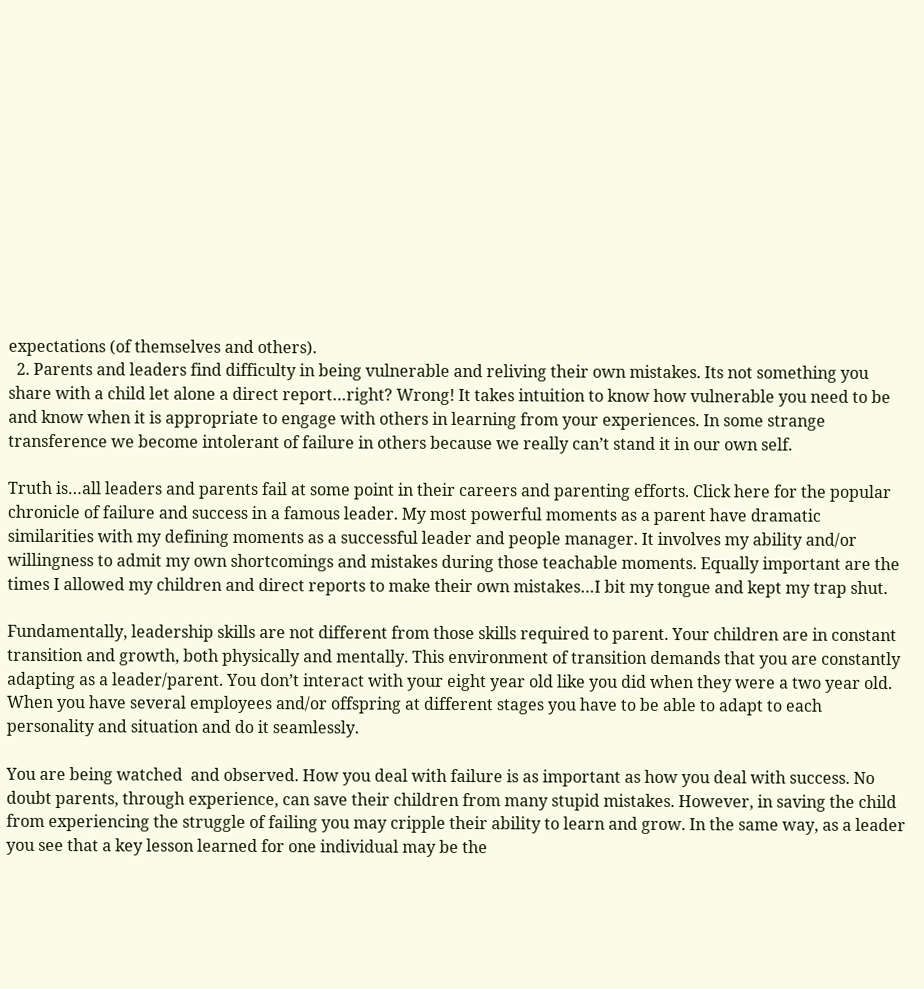expectations (of themselves and others).
  2. Parents and leaders find difficulty in being vulnerable and reliving their own mistakes. Its not something you share with a child let alone a direct report…right? Wrong! It takes intuition to know how vulnerable you need to be and know when it is appropriate to engage with others in learning from your experiences. In some strange transference we become intolerant of failure in others because we really can’t stand it in our own self.

Truth is…all leaders and parents fail at some point in their careers and parenting efforts. Click here for the popular chronicle of failure and success in a famous leader. My most powerful moments as a parent have dramatic similarities with my defining moments as a successful leader and people manager. It involves my ability and/or willingness to admit my own shortcomings and mistakes during those teachable moments. Equally important are the times I allowed my children and direct reports to make their own mistakes…I bit my tongue and kept my trap shut.

Fundamentally, leadership skills are not different from those skills required to parent. Your children are in constant transition and growth, both physically and mentally. This environment of transition demands that you are constantly adapting as a leader/parent. You don’t interact with your eight year old like you did when they were a two year old. When you have several employees and/or offspring at different stages you have to be able to adapt to each personality and situation and do it seamlessly.

You are being watched  and observed. How you deal with failure is as important as how you deal with success. No doubt parents, through experience, can save their children from many stupid mistakes. However, in saving the child from experiencing the struggle of failing you may cripple their ability to learn and grow. In the same way, as a leader you see that a key lesson learned for one individual may be the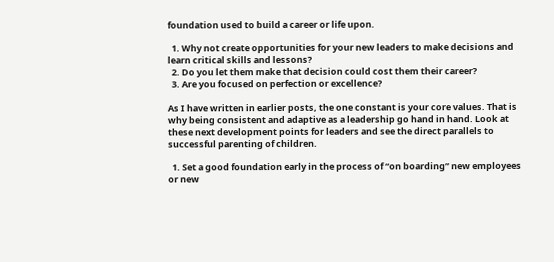foundation used to build a career or life upon.

  1. Why not create opportunities for your new leaders to make decisions and learn critical skills and lessons?
  2. Do you let them make that decision could cost them their career?
  3. Are you focused on perfection or excellence?

As I have written in earlier posts, the one constant is your core values. That is why being consistent and adaptive as a leadership go hand in hand. Look at these next development points for leaders and see the direct parallels to successful parenting of children.

  1. Set a good foundation early in the process of “on boarding” new employees or new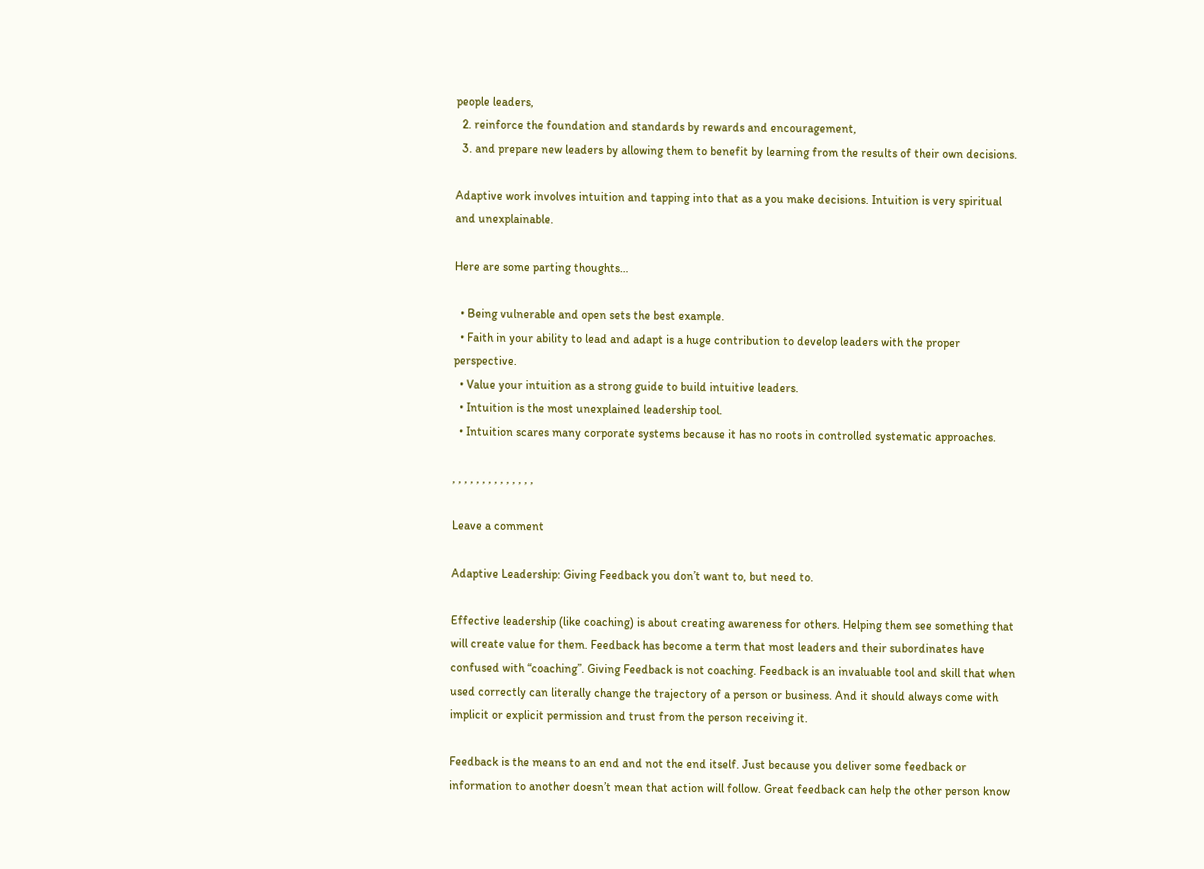people leaders,
  2. reinforce the foundation and standards by rewards and encouragement,
  3. and prepare new leaders by allowing them to benefit by learning from the results of their own decisions.

Adaptive work involves intuition and tapping into that as a you make decisions. Intuition is very spiritual and unexplainable.

Here are some parting thoughts…

  • Being vulnerable and open sets the best example.
  • Faith in your ability to lead and adapt is a huge contribution to develop leaders with the proper perspective.
  • Value your intuition as a strong guide to build intuitive leaders.
  • Intuition is the most unexplained leadership tool.
  • Intuition scares many corporate systems because it has no roots in controlled systematic approaches.

, , , , , , , , , , , , , ,

Leave a comment

Adaptive Leadership: Giving Feedback you don’t want to, but need to.

Effective leadership (like coaching) is about creating awareness for others. Helping them see something that will create value for them. Feedback has become a term that most leaders and their subordinates have confused with “coaching”. Giving Feedback is not coaching. Feedback is an invaluable tool and skill that when used correctly can literally change the trajectory of a person or business. And it should always come with implicit or explicit permission and trust from the person receiving it.

Feedback is the means to an end and not the end itself. Just because you deliver some feedback or information to another doesn’t mean that action will follow. Great feedback can help the other person know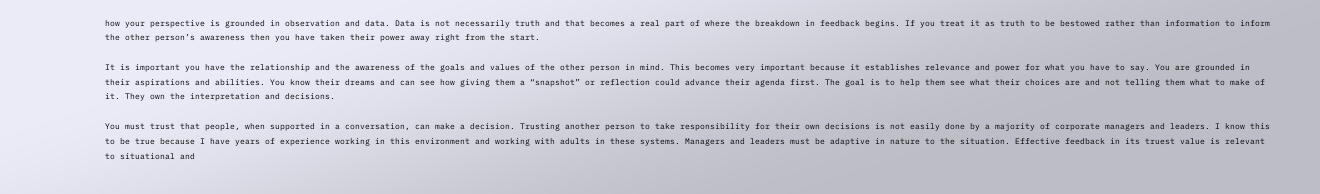how your perspective is grounded in observation and data. Data is not necessarily truth and that becomes a real part of where the breakdown in feedback begins. If you treat it as truth to be bestowed rather than information to inform the other person’s awareness then you have taken their power away right from the start.

It is important you have the relationship and the awareness of the goals and values of the other person in mind. This becomes very important because it establishes relevance and power for what you have to say. You are grounded in their aspirations and abilities. You know their dreams and can see how giving them a “snapshot” or reflection could advance their agenda first. The goal is to help them see what their choices are and not telling them what to make of it. They own the interpretation and decisions.

You must trust that people, when supported in a conversation, can make a decision. Trusting another person to take responsibility for their own decisions is not easily done by a majority of corporate managers and leaders. I know this to be true because I have years of experience working in this environment and working with adults in these systems. Managers and leaders must be adaptive in nature to the situation. Effective feedback in its truest value is relevant to situational and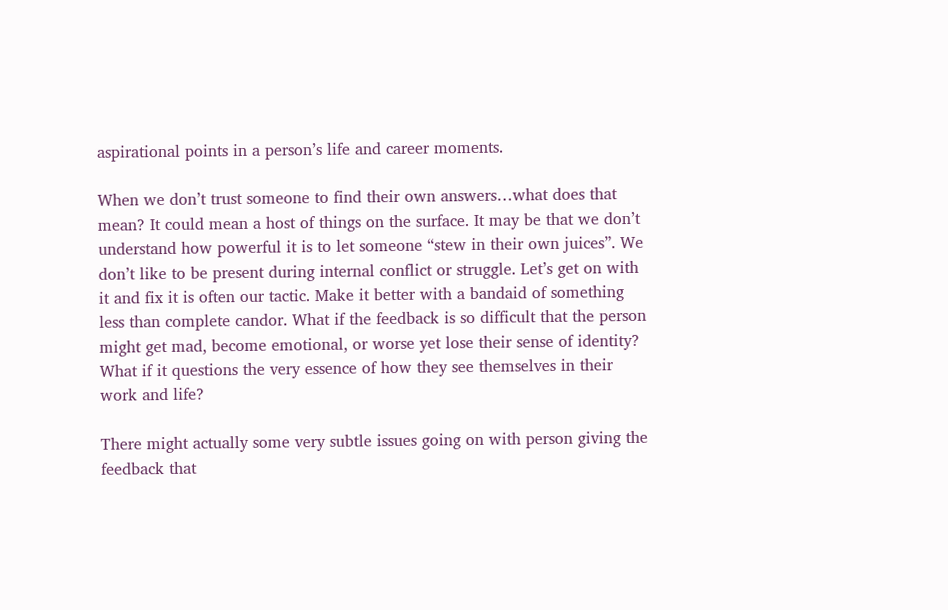aspirational points in a person’s life and career moments.

When we don’t trust someone to find their own answers…what does that mean? It could mean a host of things on the surface. It may be that we don’t understand how powerful it is to let someone “stew in their own juices”. We don’t like to be present during internal conflict or struggle. Let’s get on with it and fix it is often our tactic. Make it better with a bandaid of something less than complete candor. What if the feedback is so difficult that the person might get mad, become emotional, or worse yet lose their sense of identity? What if it questions the very essence of how they see themselves in their work and life?

There might actually some very subtle issues going on with person giving the feedback that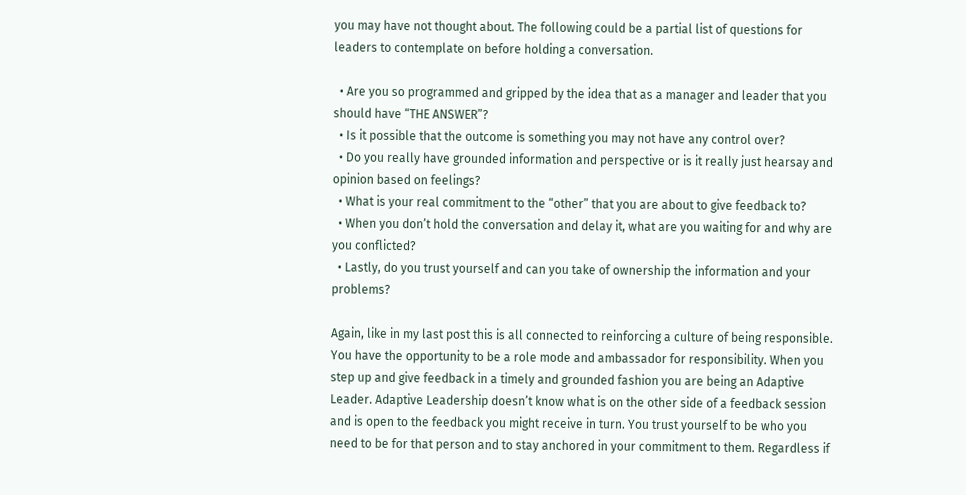you may have not thought about. The following could be a partial list of questions for leaders to contemplate on before holding a conversation.

  • Are you so programmed and gripped by the idea that as a manager and leader that you should have “THE ANSWER”?
  • Is it possible that the outcome is something you may not have any control over?
  • Do you really have grounded information and perspective or is it really just hearsay and opinion based on feelings?
  • What is your real commitment to the “other” that you are about to give feedback to?
  • When you don’t hold the conversation and delay it, what are you waiting for and why are you conflicted?
  • Lastly, do you trust yourself and can you take of ownership the information and your problems?

Again, like in my last post this is all connected to reinforcing a culture of being responsible. You have the opportunity to be a role mode and ambassador for responsibility. When you step up and give feedback in a timely and grounded fashion you are being an Adaptive Leader. Adaptive Leadership doesn’t know what is on the other side of a feedback session and is open to the feedback you might receive in turn. You trust yourself to be who you need to be for that person and to stay anchored in your commitment to them. Regardless if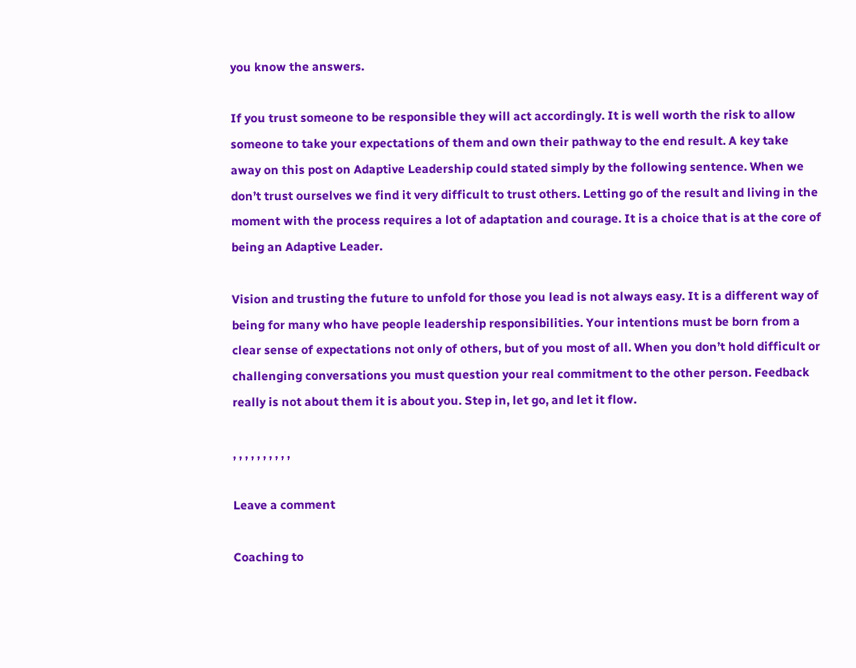you know the answers.

If you trust someone to be responsible they will act accordingly. It is well worth the risk to allow someone to take your expectations of them and own their pathway to the end result. A key take away on this post on Adaptive Leadership could stated simply by the following sentence. When we don’t trust ourselves we find it very difficult to trust others. Letting go of the result and living in the moment with the process requires a lot of adaptation and courage. It is a choice that is at the core of being an Adaptive Leader.

Vision and trusting the future to unfold for those you lead is not always easy. It is a different way of being for many who have people leadership responsibilities. Your intentions must be born from a clear sense of expectations not only of others, but of you most of all. When you don’t hold difficult or challenging conversations you must question your real commitment to the other person. Feedback really is not about them it is about you. Step in, let go, and let it flow.

, , , , , , , , , ,

Leave a comment

Coaching to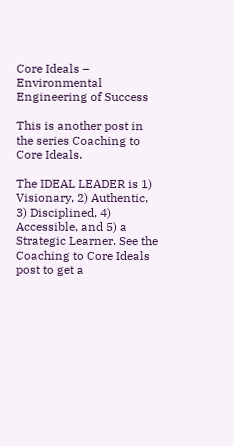Core Ideals – Environmental Engineering of Success

This is another post in the series Coaching to Core Ideals.

The IDEAL LEADER is 1) Visionary, 2) Authentic, 3) Disciplined, 4) Accessible, and 5) a Strategic Learner. See the Coaching to Core Ideals post to get a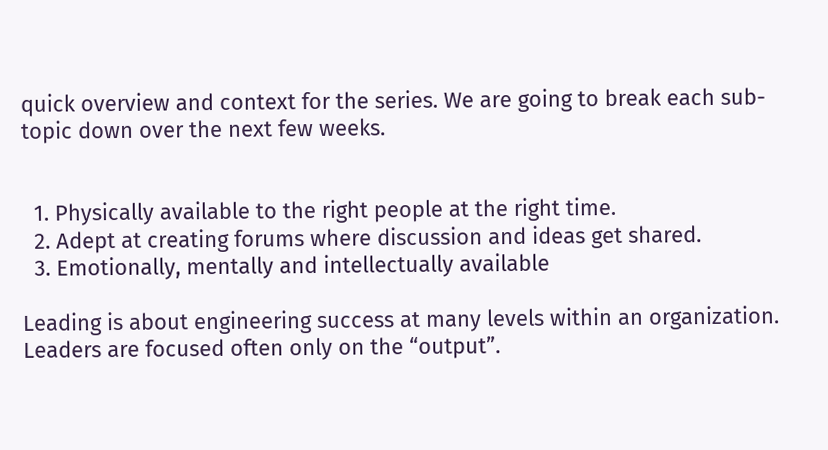quick overview and context for the series. We are going to break each sub-topic down over the next few weeks.


  1. Physically available to the right people at the right time.
  2. Adept at creating forums where discussion and ideas get shared.
  3. Emotionally, mentally and intellectually available

Leading is about engineering success at many levels within an organization. Leaders are focused often only on the “output”.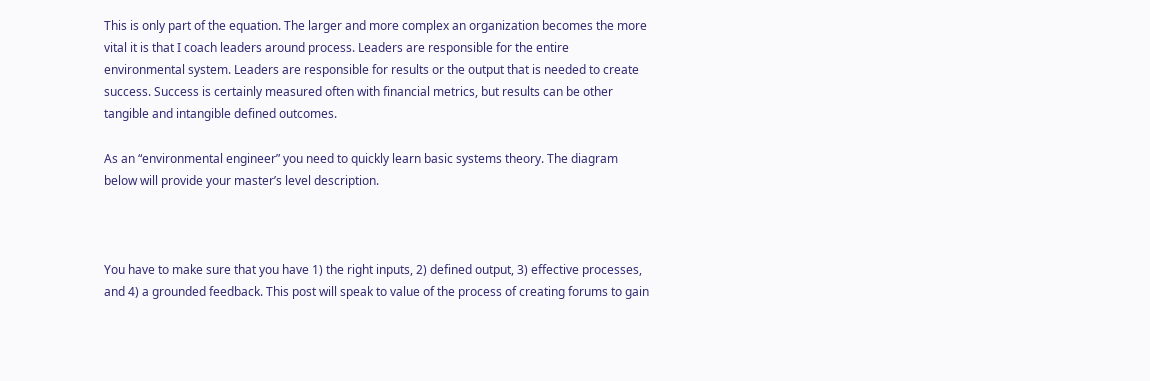This is only part of the equation. The larger and more complex an organization becomes the more vital it is that I coach leaders around process. Leaders are responsible for the entire environmental system. Leaders are responsible for results or the output that is needed to create success. Success is certainly measured often with financial metrics, but results can be other tangible and intangible defined outcomes.

As an “environmental engineer” you need to quickly learn basic systems theory. The diagram below will provide your master’s level description.



You have to make sure that you have 1) the right inputs, 2) defined output, 3) effective processes, and 4) a grounded feedback. This post will speak to value of the process of creating forums to gain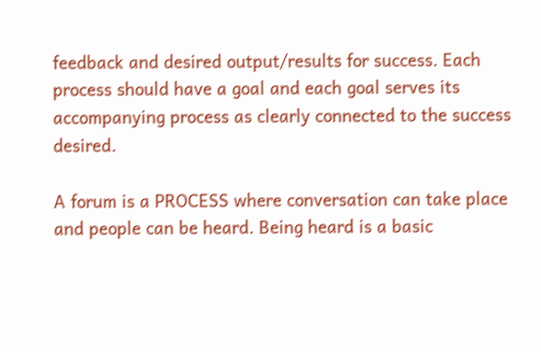feedback and desired output/results for success. Each process should have a goal and each goal serves its accompanying process as clearly connected to the success desired.

A forum is a PROCESS where conversation can take place and people can be heard. Being heard is a basic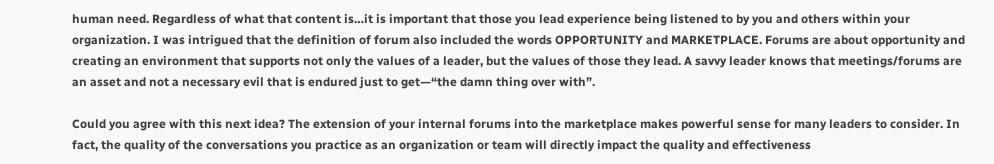human need. Regardless of what that content is…it is important that those you lead experience being listened to by you and others within your organization. I was intrigued that the definition of forum also included the words OPPORTUNITY and MARKETPLACE. Forums are about opportunity and creating an environment that supports not only the values of a leader, but the values of those they lead. A savvy leader knows that meetings/forums are an asset and not a necessary evil that is endured just to get—“the damn thing over with”.

Could you agree with this next idea? The extension of your internal forums into the marketplace makes powerful sense for many leaders to consider. In fact, the quality of the conversations you practice as an organization or team will directly impact the quality and effectiveness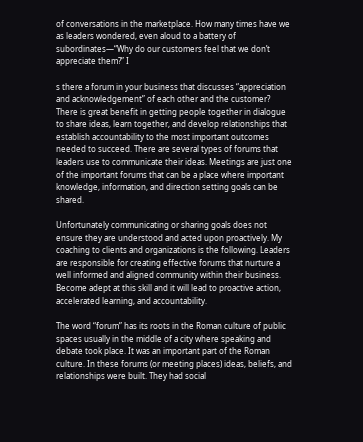of conversations in the marketplace. How many times have we as leaders wondered, even aloud to a battery of subordinates—“Why do our customers feel that we don’t appreciate them?” I

s there a forum in your business that discusses “appreciation and acknowledgement” of each other and the customer? There is great benefit in getting people together in dialogue to share ideas, learn together, and develop relationships that establish accountability to the most important outcomes needed to succeed. There are several types of forums that leaders use to communicate their ideas. Meetings are just one of the important forums that can be a place where important knowledge, information, and direction setting goals can be shared.

Unfortunately communicating or sharing goals does not ensure they are understood and acted upon proactively. My coaching to clients and organizations is the following. Leaders are responsible for creating effective forums that nurture a well informed and aligned community within their business. Become adept at this skill and it will lead to proactive action, accelerated learning, and accountability.

The word “forum” has its roots in the Roman culture of public spaces usually in the middle of a city where speaking and debate took place. It was an important part of the Roman culture. In these forums (or meeting places) ideas, beliefs, and relationships were built. They had social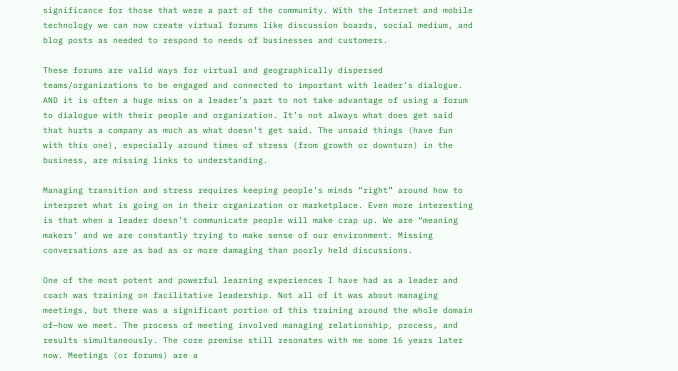significance for those that were a part of the community. With the Internet and mobile technology we can now create virtual forums like discussion boards, social medium, and blog posts as needed to respond to needs of businesses and customers.

These forums are valid ways for virtual and geographically dispersed teams/organizations to be engaged and connected to important with leader’s dialogue. AND it is often a huge miss on a leader’s part to not take advantage of using a forum to dialogue with their people and organization. It’s not always what does get said that hurts a company as much as what doesn’t get said. The unsaid things (have fun with this one), especially around times of stress (from growth or downturn) in the business, are missing links to understanding.

Managing transition and stress requires keeping people’s minds “right” around how to interpret what is going on in their organization or marketplace. Even more interesting is that when a leader doesn’t communicate people will make crap up. We are “meaning makers’ and we are constantly trying to make sense of our environment. Missing conversations are as bad as or more damaging than poorly held discussions.

One of the most potent and powerful learning experiences I have had as a leader and coach was training on facilitative leadership. Not all of it was about managing meetings, but there was a significant portion of this training around the whole domain of—how we meet. The process of meeting involved managing relationship, process, and results simultaneously. The core premise still resonates with me some 16 years later now. Meetings (or forums) are a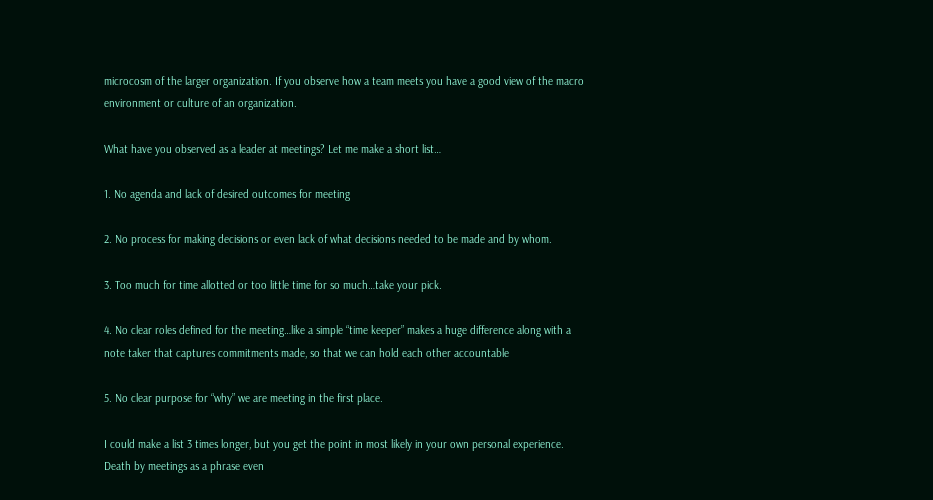microcosm of the larger organization. If you observe how a team meets you have a good view of the macro environment or culture of an organization.

What have you observed as a leader at meetings? Let me make a short list…

1. No agenda and lack of desired outcomes for meeting

2. No process for making decisions or even lack of what decisions needed to be made and by whom.

3. Too much for time allotted or too little time for so much…take your pick.

4. No clear roles defined for the meeting…like a simple “time keeper” makes a huge difference along with a note taker that captures commitments made, so that we can hold each other accountable

5. No clear purpose for “why” we are meeting in the first place.

I could make a list 3 times longer, but you get the point in most likely in your own personal experience. Death by meetings as a phrase even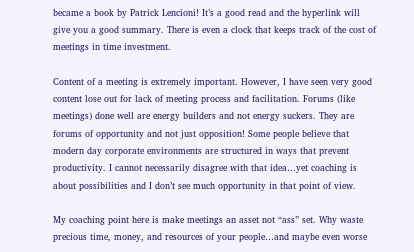became a book by Patrick Lencioni! It’s a good read and the hyperlink will give you a good summary. There is even a clock that keeps track of the cost of meetings in time investment.

Content of a meeting is extremely important. However, I have seen very good content lose out for lack of meeting process and facilitation. Forums (like meetings) done well are energy builders and not energy suckers. They are forums of opportunity and not just opposition! Some people believe that modern day corporate environments are structured in ways that prevent productivity. I cannot necessarily disagree with that idea…yet coaching is about possibilities and I don’t see much opportunity in that point of view.

My coaching point here is make meetings an asset not “ass” set. Why waste precious time, money, and resources of your people…and maybe even worse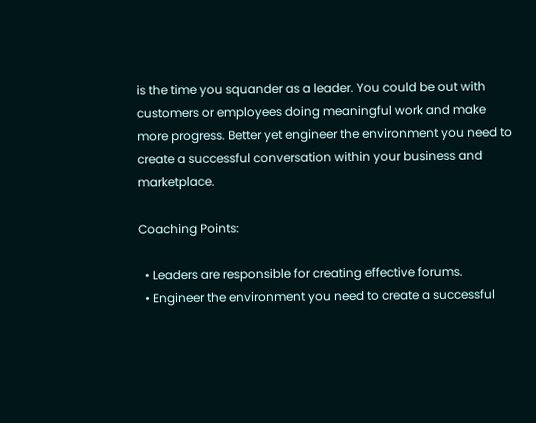is the time you squander as a leader. You could be out with customers or employees doing meaningful work and make more progress. Better yet engineer the environment you need to create a successful conversation within your business and marketplace.

Coaching Points:

  • Leaders are responsible for creating effective forums.
  • Engineer the environment you need to create a successful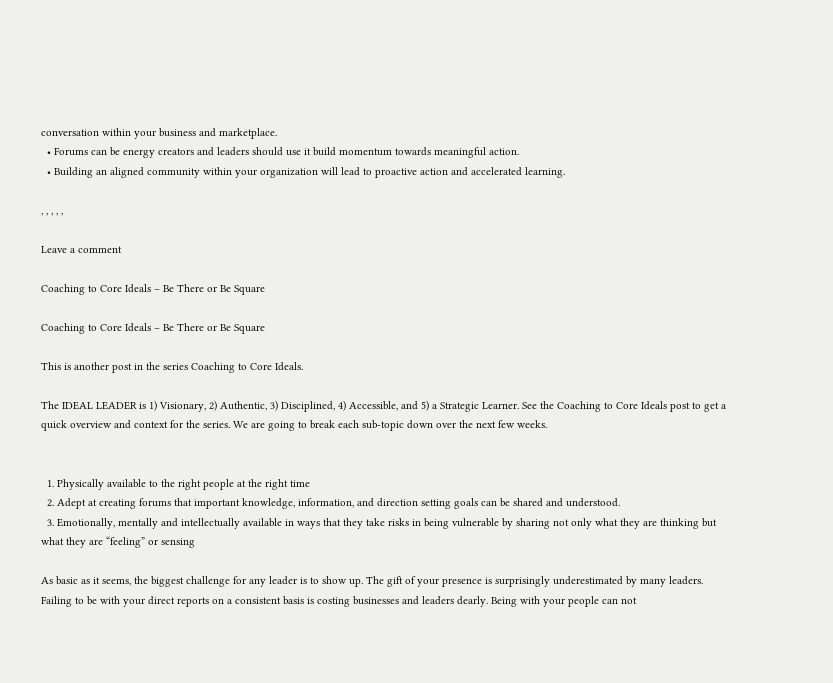conversation within your business and marketplace.
  • Forums can be energy creators and leaders should use it build momentum towards meaningful action.
  • Building an aligned community within your organization will lead to proactive action and accelerated learning.

, , , , ,

Leave a comment

Coaching to Core Ideals – Be There or Be Square

Coaching to Core Ideals – Be There or Be Square

This is another post in the series Coaching to Core Ideals.

The IDEAL LEADER is 1) Visionary, 2) Authentic, 3) Disciplined, 4) Accessible, and 5) a Strategic Learner. See the Coaching to Core Ideals post to get a quick overview and context for the series. We are going to break each sub-topic down over the next few weeks.


  1. Physically available to the right people at the right time
  2. Adept at creating forums that important knowledge, information, and direction setting goals can be shared and understood.
  3. Emotionally, mentally and intellectually available in ways that they take risks in being vulnerable by sharing not only what they are thinking but what they are “feeling” or sensing

As basic as it seems, the biggest challenge for any leader is to show up. The gift of your presence is surprisingly underestimated by many leaders. Failing to be with your direct reports on a consistent basis is costing businesses and leaders dearly. Being with your people can not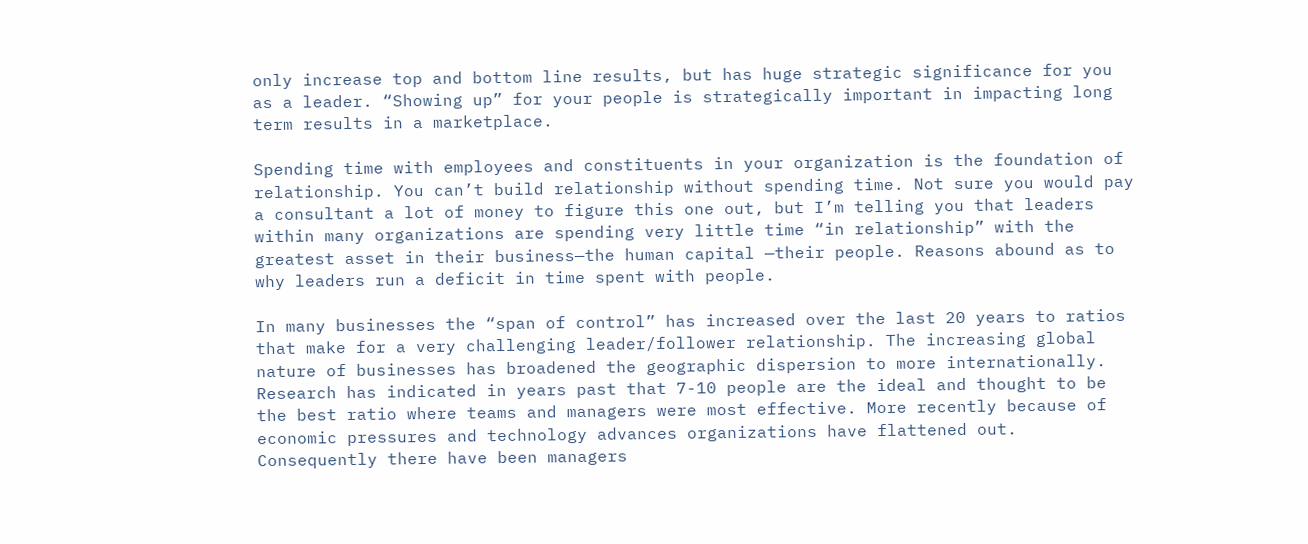only increase top and bottom line results, but has huge strategic significance for you as a leader. “Showing up” for your people is strategically important in impacting long term results in a marketplace.

Spending time with employees and constituents in your organization is the foundation of relationship. You can’t build relationship without spending time. Not sure you would pay a consultant a lot of money to figure this one out, but I’m telling you that leaders within many organizations are spending very little time “in relationship” with the greatest asset in their business—the human capital —their people. Reasons abound as to why leaders run a deficit in time spent with people.

In many businesses the “span of control” has increased over the last 20 years to ratios that make for a very challenging leader/follower relationship. The increasing global nature of businesses has broadened the geographic dispersion to more internationally. Research has indicated in years past that 7-10 people are the ideal and thought to be the best ratio where teams and managers were most effective. More recently because of economic pressures and technology advances organizations have flattened out. Consequently there have been managers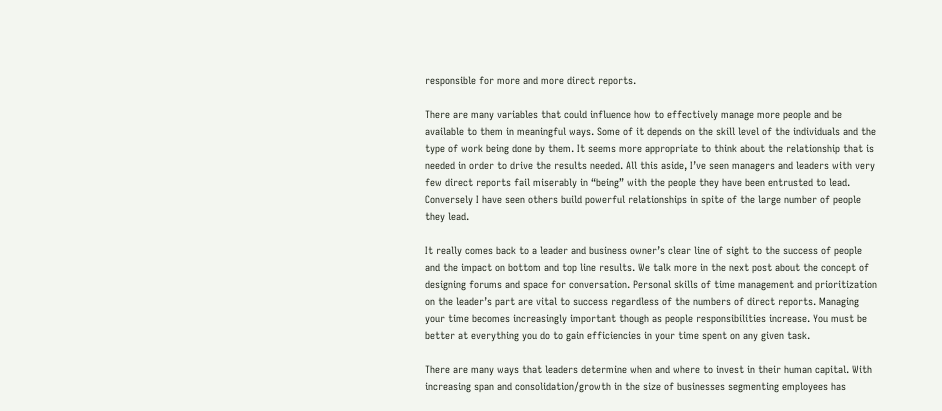responsible for more and more direct reports.

There are many variables that could influence how to effectively manage more people and be available to them in meaningful ways. Some of it depends on the skill level of the individuals and the type of work being done by them. It seems more appropriate to think about the relationship that is needed in order to drive the results needed. All this aside, I’ve seen managers and leaders with very few direct reports fail miserably in “being” with the people they have been entrusted to lead. Conversely I have seen others build powerful relationships in spite of the large number of people they lead.

It really comes back to a leader and business owner’s clear line of sight to the success of people and the impact on bottom and top line results. We talk more in the next post about the concept of designing forums and space for conversation. Personal skills of time management and prioritization on the leader’s part are vital to success regardless of the numbers of direct reports. Managing your time becomes increasingly important though as people responsibilities increase. You must be better at everything you do to gain efficiencies in your time spent on any given task.

There are many ways that leaders determine when and where to invest in their human capital. With increasing span and consolidation/growth in the size of businesses segmenting employees has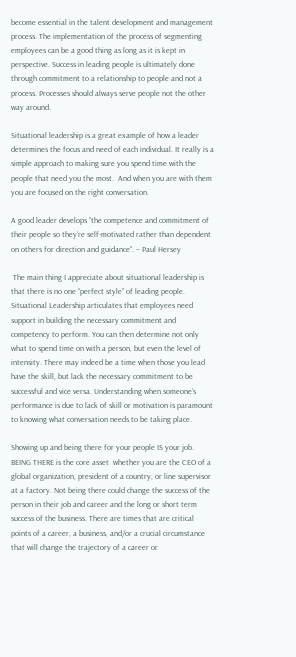become essential in the talent development and management process. The implementation of the process of segmenting employees can be a good thing as long as it is kept in perspective. Success in leading people is ultimately done through commitment to a relationship to people and not a process. Processes should always serve people not the other way around.

Situational leadership is a great example of how a leader determines the focus and need of each individual. It really is a simple approach to making sure you spend time with the people that need you the most.  And when you are with them you are focused on the right conversation.

A good leader develops “the competence and commitment of their people so they’re self-motivated rather than dependent on others for direction and guidance”. – Paul Hersey

 The main thing I appreciate about situational leadership is that there is no one “perfect style” of leading people. Situational Leadership articulates that employees need support in building the necessary commitment and competency to perform. You can then determine not only what to spend time on with a person, but even the level of intensity. There may indeed be a time when those you lead have the skill, but lack the necessary commitment to be successful and vice versa. Understanding when someone’s performance is due to lack of skill or motivation is paramount to knowing what conversation needs to be taking place.

Showing up and being there for your people IS your job. BEING THERE is the core asset  whether you are the CEO of a global organization, president of a country, or line supervisor at a factory. Not being there could change the success of the person in their job and career and the long or short term success of the business. There are times that are critical points of a career, a business, and/or a crucial circumstance that will change the trajectory of a career or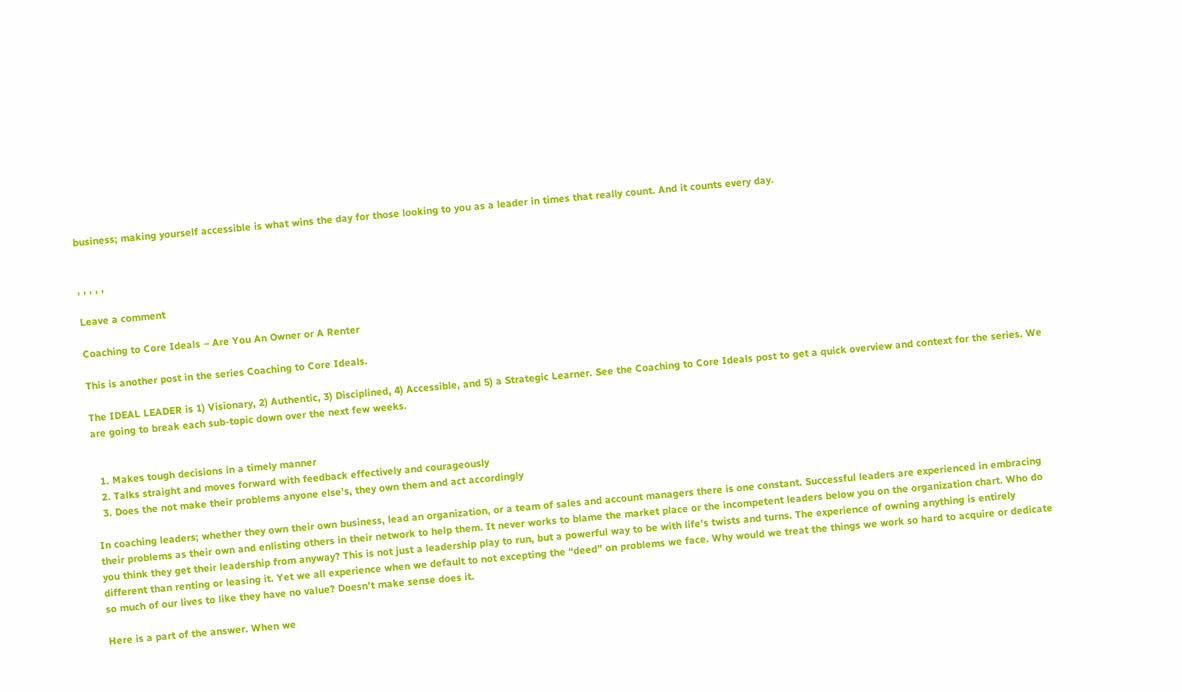business; making yourself accessible is what wins the day for those looking to you as a leader in times that really count. And it counts every day.


, , , , ,

Leave a comment

Coaching to Core Ideals – Are You An Owner or A Renter

This is another post in the series Coaching to Core Ideals.

The IDEAL LEADER is 1) Visionary, 2) Authentic, 3) Disciplined, 4) Accessible, and 5) a Strategic Learner. See the Coaching to Core Ideals post to get a quick overview and context for the series. We are going to break each sub-topic down over the next few weeks.


  1. Makes tough decisions in a timely manner
  2. Talks straight and moves forward with feedback effectively and courageously
  3. Does the not make their problems anyone else’s, they own them and act accordingly

In coaching leaders; whether they own their own business, lead an organization, or a team of sales and account managers there is one constant. Successful leaders are experienced in embracing their problems as their own and enlisting others in their network to help them. It never works to blame the market place or the incompetent leaders below you on the organization chart. Who do you think they get their leadership from anyway? This is not just a leadership play to run, but a powerful way to be with life’s twists and turns. The experience of owning anything is entirely different than renting or leasing it. Yet we all experience when we default to not excepting the “deed” on problems we face. Why would we treat the things we work so hard to acquire or dedicate so much of our lives to like they have no value? Doesn’t make sense does it.

Here is a part of the answer. When we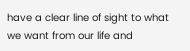have a clear line of sight to what we want from our life and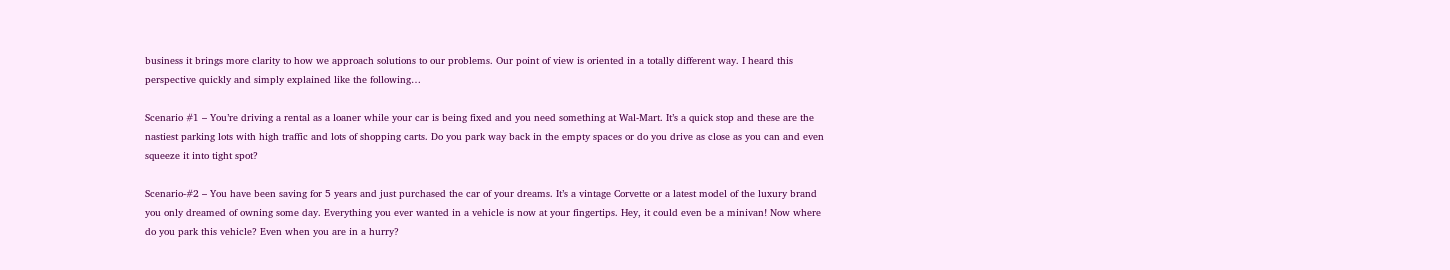business it brings more clarity to how we approach solutions to our problems. Our point of view is oriented in a totally different way. I heard this perspective quickly and simply explained like the following…

Scenario #1 – You’re driving a rental as a loaner while your car is being fixed and you need something at Wal-Mart. It’s a quick stop and these are the nastiest parking lots with high traffic and lots of shopping carts. Do you park way back in the empty spaces or do you drive as close as you can and even squeeze it into tight spot?

Scenario-#2 – You have been saving for 5 years and just purchased the car of your dreams. It’s a vintage Corvette or a latest model of the luxury brand you only dreamed of owning some day. Everything you ever wanted in a vehicle is now at your fingertips. Hey, it could even be a minivan! Now where do you park this vehicle? Even when you are in a hurry?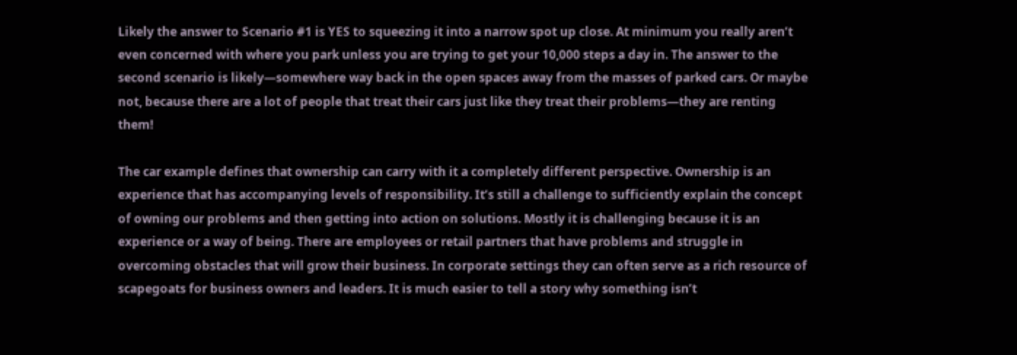Likely the answer to Scenario #1 is YES to squeezing it into a narrow spot up close. At minimum you really aren’t even concerned with where you park unless you are trying to get your 10,000 steps a day in. The answer to the second scenario is likely—somewhere way back in the open spaces away from the masses of parked cars. Or maybe not, because there are a lot of people that treat their cars just like they treat their problems—they are renting them!

The car example defines that ownership can carry with it a completely different perspective. Ownership is an experience that has accompanying levels of responsibility. It’s still a challenge to sufficiently explain the concept of owning our problems and then getting into action on solutions. Mostly it is challenging because it is an experience or a way of being. There are employees or retail partners that have problems and struggle in overcoming obstacles that will grow their business. In corporate settings they can often serve as a rich resource of scapegoats for business owners and leaders. It is much easier to tell a story why something isn’t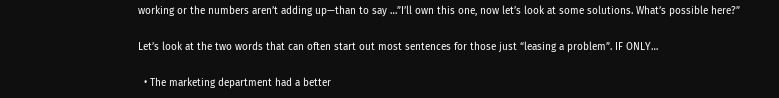working or the numbers aren’t adding up—than to say …”I’ll own this one, now let’s look at some solutions. What’s possible here?”

Let’s look at the two words that can often start out most sentences for those just “leasing a problem”. IF ONLY…

  • The marketing department had a better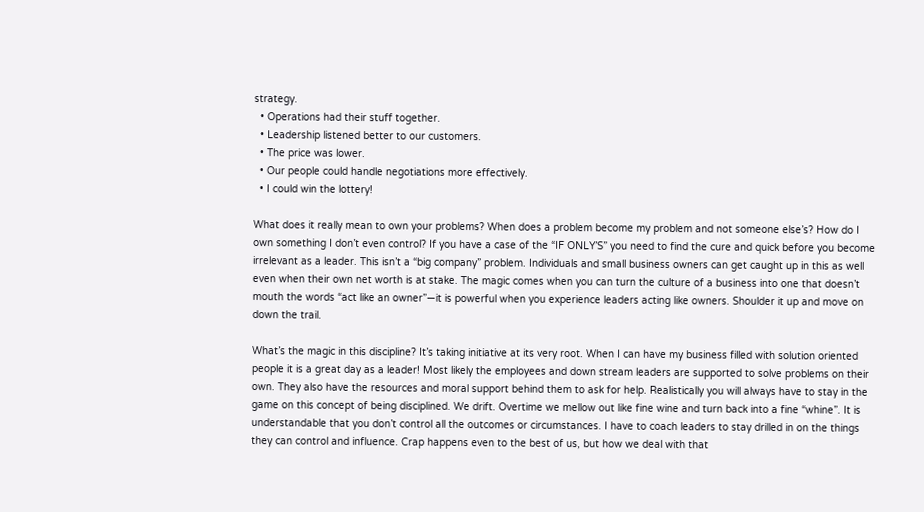strategy.
  • Operations had their stuff together.
  • Leadership listened better to our customers.
  • The price was lower.
  • Our people could handle negotiations more effectively.
  • I could win the lottery!

What does it really mean to own your problems? When does a problem become my problem and not someone else’s? How do I own something I don’t even control? If you have a case of the “IF ONLY’S” you need to find the cure and quick before you become irrelevant as a leader. This isn’t a “big company” problem. Individuals and small business owners can get caught up in this as well even when their own net worth is at stake. The magic comes when you can turn the culture of a business into one that doesn’t mouth the words “act like an owner”—it is powerful when you experience leaders acting like owners. Shoulder it up and move on down the trail.

What’s the magic in this discipline? It’s taking initiative at its very root. When I can have my business filled with solution oriented people it is a great day as a leader! Most likely the employees and down stream leaders are supported to solve problems on their own. They also have the resources and moral support behind them to ask for help. Realistically you will always have to stay in the game on this concept of being disciplined. We drift. Overtime we mellow out like fine wine and turn back into a fine “whine”. It is understandable that you don’t control all the outcomes or circumstances. I have to coach leaders to stay drilled in on the things they can control and influence. Crap happens even to the best of us, but how we deal with that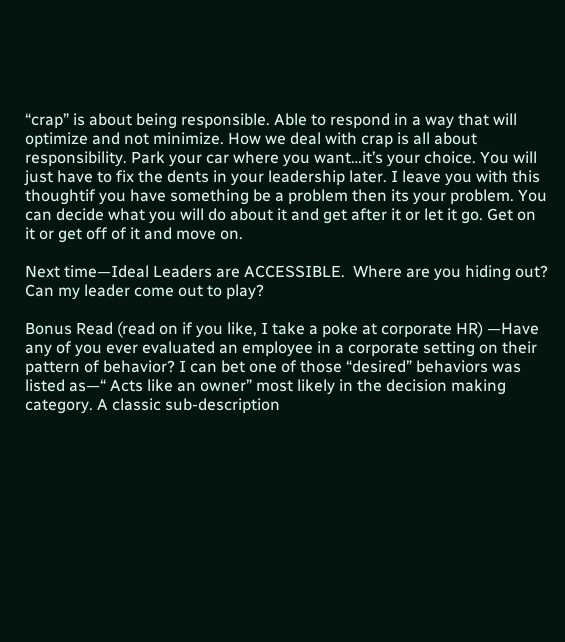“crap” is about being responsible. Able to respond in a way that will optimize and not minimize. How we deal with crap is all about responsibility. Park your car where you want…it’s your choice. You will just have to fix the dents in your leadership later. I leave you with this thoughtif you have something be a problem then its your problem. You can decide what you will do about it and get after it or let it go. Get on it or get off of it and move on.

Next time—Ideal Leaders are ACCESSIBLE.  Where are you hiding out? Can my leader come out to play?

Bonus Read (read on if you like, I take a poke at corporate HR) —Have any of you ever evaluated an employee in a corporate setting on their pattern of behavior? I can bet one of those “desired” behaviors was listed as—“ Acts like an owner” most likely in the decision making category. A classic sub-description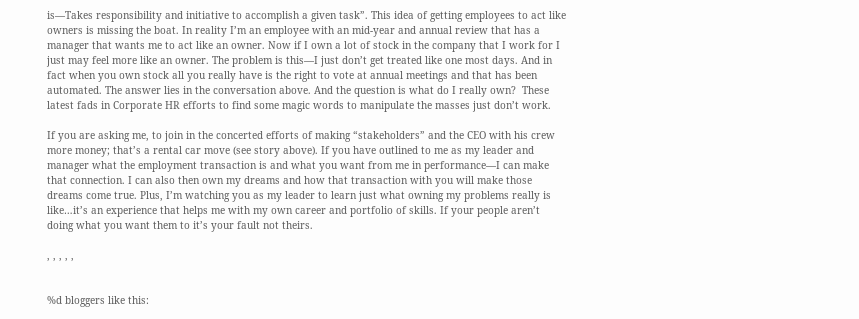is—Takes responsibility and initiative to accomplish a given task”. This idea of getting employees to act like owners is missing the boat. In reality I’m an employee with an mid-year and annual review that has a manager that wants me to act like an owner. Now if I own a lot of stock in the company that I work for I just may feel more like an owner. The problem is this—I just don’t get treated like one most days. And in fact when you own stock all you really have is the right to vote at annual meetings and that has been automated. The answer lies in the conversation above. And the question is what do I really own?  These latest fads in Corporate HR efforts to find some magic words to manipulate the masses just don’t work.

If you are asking me, to join in the concerted efforts of making “stakeholders” and the CEO with his crew more money; that’s a rental car move (see story above). If you have outlined to me as my leader and manager what the employment transaction is and what you want from me in performance—I can make that connection. I can also then own my dreams and how that transaction with you will make those dreams come true. Plus, I’m watching you as my leader to learn just what owning my problems really is like…it’s an experience that helps me with my own career and portfolio of skills. If your people aren’t doing what you want them to it’s your fault not theirs.

, , , , ,


%d bloggers like this: